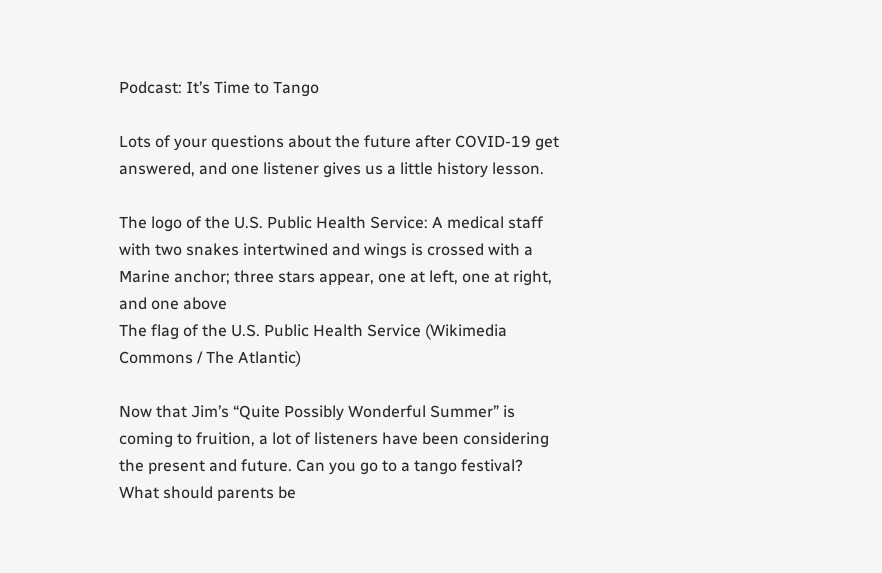Podcast: It’s Time to Tango

Lots of your questions about the future after COVID-19 get answered, and one listener gives us a little history lesson.

The logo of the U.S. Public Health Service: A medical staff with two snakes intertwined and wings is crossed with a Marine anchor; three stars appear, one at left, one at right, and one above
The flag of the U.S. Public Health Service (Wikimedia Commons / The Atlantic)

Now that Jim’s “Quite Possibly Wonderful Summer” is coming to fruition, a lot of listeners have been considering the present and future. Can you go to a tango festival? What should parents be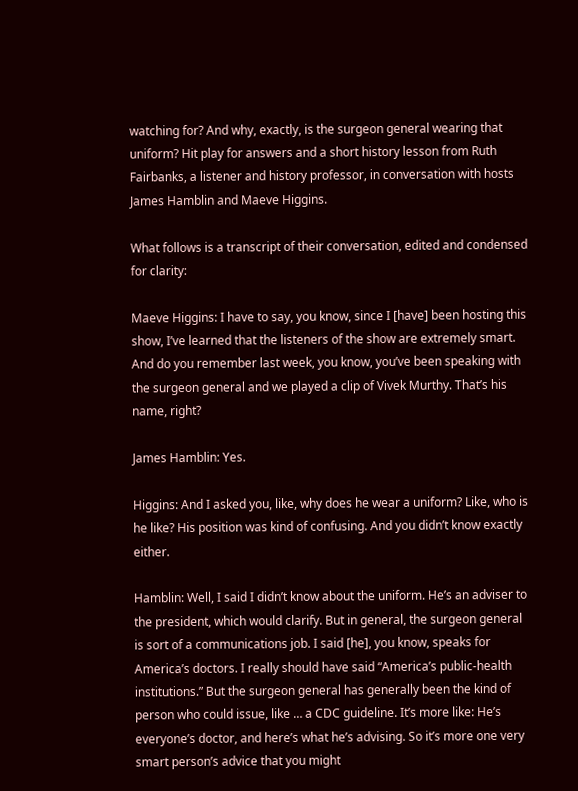watching for? And why, exactly, is the surgeon general wearing that uniform? Hit play for answers and a short history lesson from Ruth Fairbanks, a listener and history professor, in conversation with hosts James Hamblin and Maeve Higgins.

What follows is a transcript of their conversation, edited and condensed for clarity:

Maeve Higgins: I have to say, you know, since I [have] been hosting this show, I’ve learned that the listeners of the show are extremely smart. And do you remember last week, you know, you’ve been speaking with the surgeon general and we played a clip of Vivek Murthy. That’s his name, right?

James Hamblin: Yes.

Higgins: And I asked you, like, why does he wear a uniform? Like, who is he like? His position was kind of confusing. And you didn’t know exactly either.

Hamblin: Well, I said I didn’t know about the uniform. He’s an adviser to the president, which would clarify. But in general, the surgeon general is sort of a communications job. I said [he], you know, speaks for America’s doctors. I really should have said “America’s public-health institutions.” But the surgeon general has generally been the kind of person who could issue, like … a CDC guideline. It’s more like: He’s everyone’s doctor, and here’s what he’s advising. So it’s more one very smart person’s advice that you might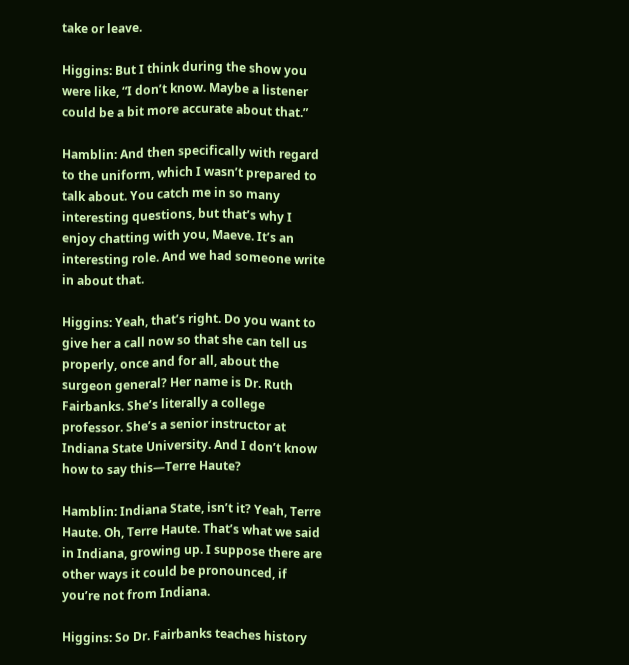take or leave.

Higgins: But I think during the show you were like, “I don’t know. Maybe a listener could be a bit more accurate about that.”

Hamblin: And then specifically with regard to the uniform, which I wasn’t prepared to talk about. You catch me in so many interesting questions, but that’s why I enjoy chatting with you, Maeve. It’s an interesting role. And we had someone write in about that.

Higgins: Yeah, that’s right. Do you want to give her a call now so that she can tell us properly, once and for all, about the surgeon general? Her name is Dr. Ruth Fairbanks. She’s literally a college professor. She’s a senior instructor at Indiana State University. And I don’t know how to say this—Terre Haute?

Hamblin: Indiana State, isn’t it? Yeah, Terre Haute. Oh, Terre Haute. That’s what we said in Indiana, growing up. I suppose there are other ways it could be pronounced, if you’re not from Indiana.

Higgins: So Dr. Fairbanks teaches history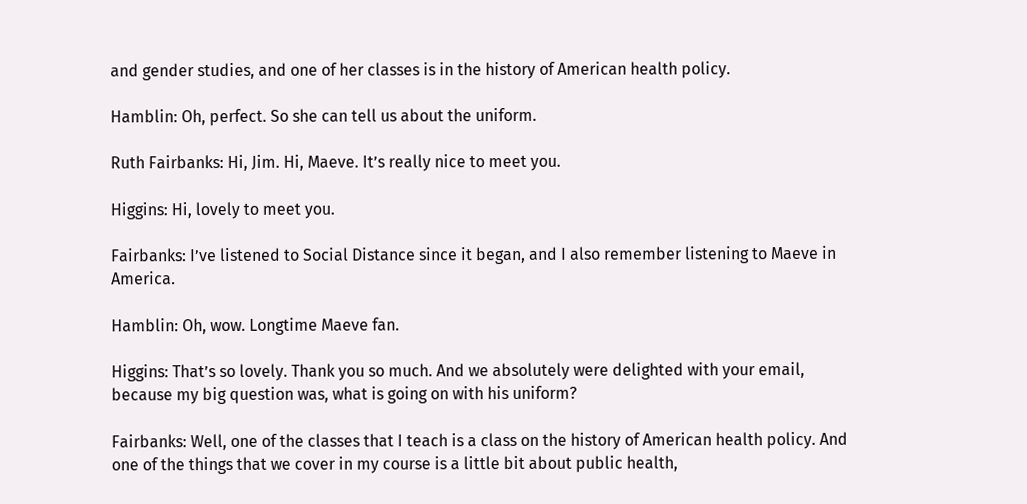and gender studies, and one of her classes is in the history of American health policy.

Hamblin: Oh, perfect. So she can tell us about the uniform.

Ruth Fairbanks: Hi, Jim. Hi, Maeve. It’s really nice to meet you.

Higgins: Hi, lovely to meet you.

Fairbanks: I’ve listened to Social Distance since it began, and I also remember listening to Maeve in America.

Hamblin: Oh, wow. Longtime Maeve fan.

Higgins: That’s so lovely. Thank you so much. And we absolutely were delighted with your email, because my big question was, what is going on with his uniform?

Fairbanks: Well, one of the classes that I teach is a class on the history of American health policy. And one of the things that we cover in my course is a little bit about public health,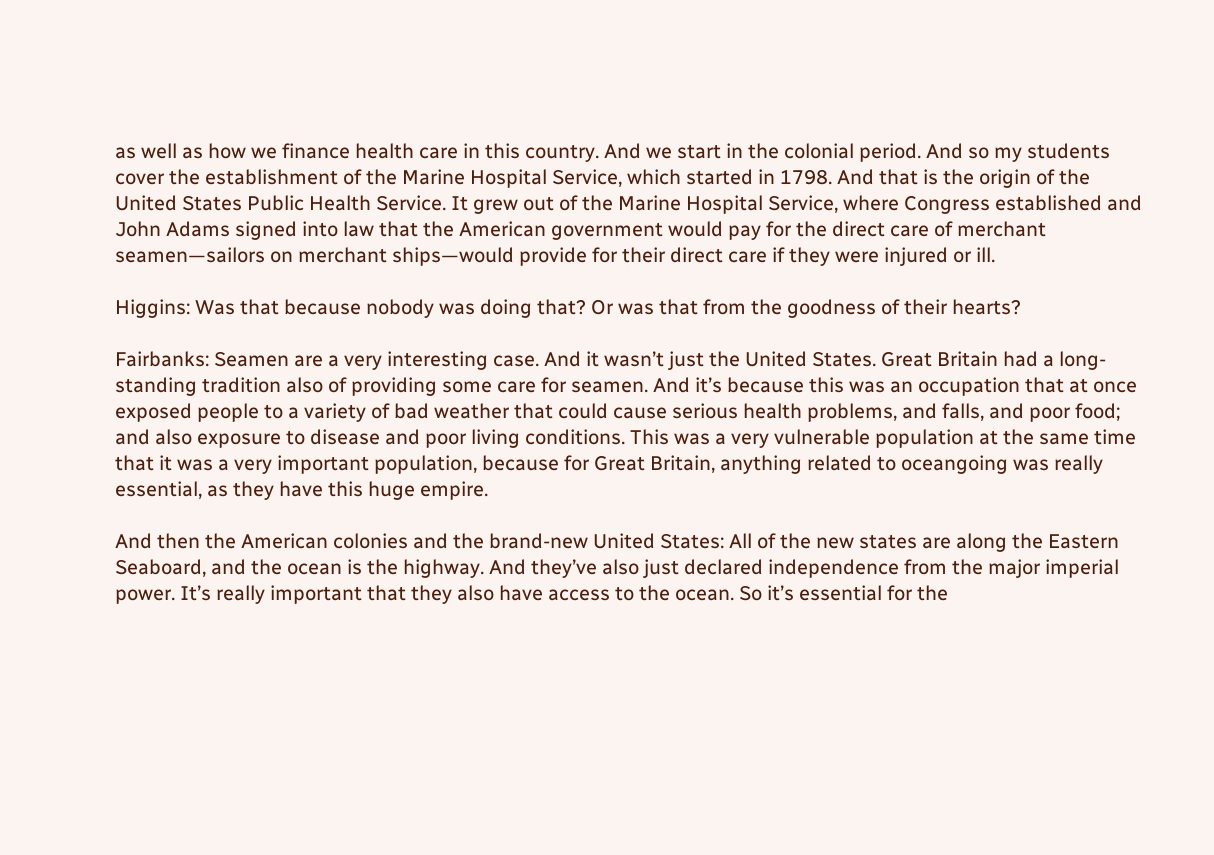as well as how we finance health care in this country. And we start in the colonial period. And so my students cover the establishment of the Marine Hospital Service, which started in 1798. And that is the origin of the United States Public Health Service. It grew out of the Marine Hospital Service, where Congress established and John Adams signed into law that the American government would pay for the direct care of merchant seamen—sailors on merchant ships—would provide for their direct care if they were injured or ill.

Higgins: Was that because nobody was doing that? Or was that from the goodness of their hearts?

Fairbanks: Seamen are a very interesting case. And it wasn’t just the United States. Great Britain had a long-standing tradition also of providing some care for seamen. And it’s because this was an occupation that at once exposed people to a variety of bad weather that could cause serious health problems, and falls, and poor food; and also exposure to disease and poor living conditions. This was a very vulnerable population at the same time that it was a very important population, because for Great Britain, anything related to oceangoing was really essential, as they have this huge empire.

And then the American colonies and the brand-new United States: All of the new states are along the Eastern Seaboard, and the ocean is the highway. And they’ve also just declared independence from the major imperial power. It’s really important that they also have access to the ocean. So it’s essential for the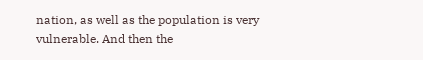nation, as well as the population is very vulnerable. And then the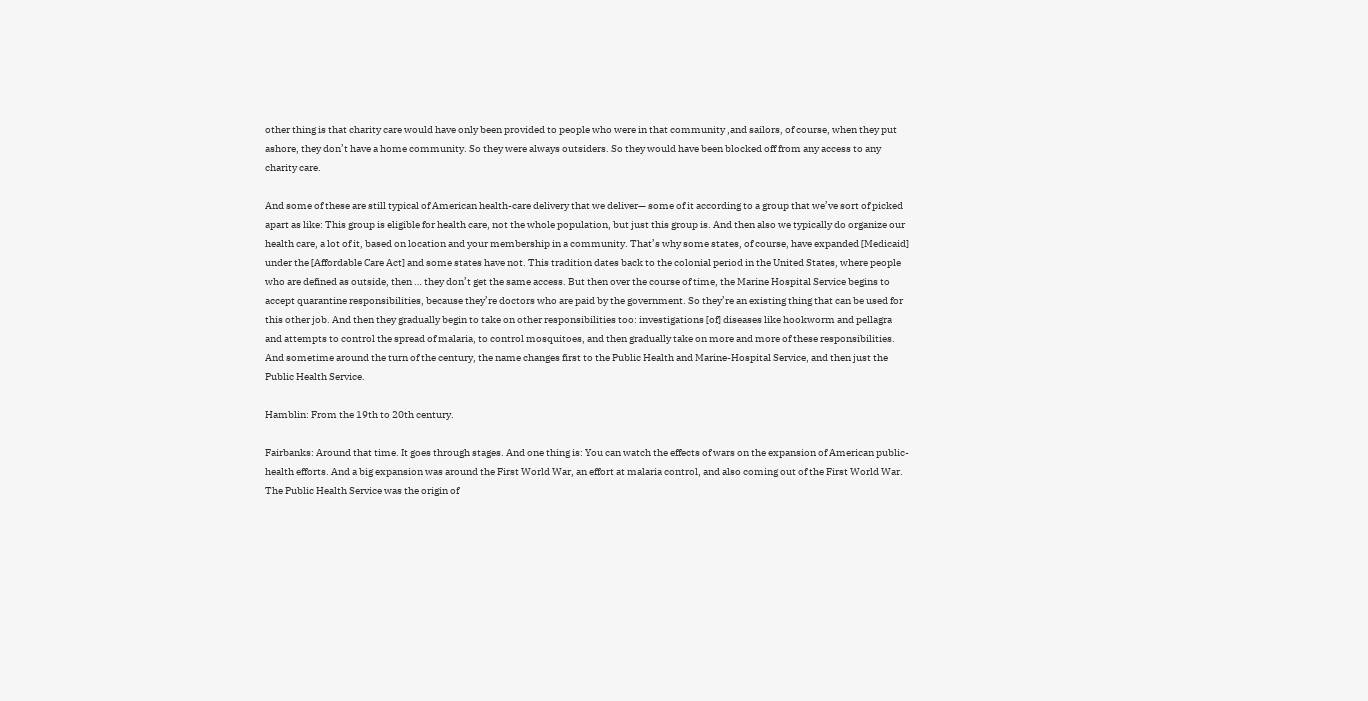other thing is that charity care would have only been provided to people who were in that community ,and sailors, of course, when they put ashore, they don’t have a home community. So they were always outsiders. So they would have been blocked off from any access to any charity care.

And some of these are still typical of American health-care delivery that we deliver— some of it according to a group that we’ve sort of picked apart as like: This group is eligible for health care, not the whole population, but just this group is. And then also we typically do organize our health care, a lot of it, based on location and your membership in a community. That’s why some states, of course, have expanded [Medicaid] under the [Affordable Care Act] and some states have not. This tradition dates back to the colonial period in the United States, where people who are defined as outside, then … they don’t get the same access. But then over the course of time, the Marine Hospital Service begins to accept quarantine responsibilities, because they’re doctors who are paid by the government. So they’re an existing thing that can be used for this other job. And then they gradually begin to take on other responsibilities too: investigations [of] diseases like hookworm and pellagra and attempts to control the spread of malaria, to control mosquitoes, and then gradually take on more and more of these responsibilities. And sometime around the turn of the century, the name changes first to the Public Health and Marine-Hospital Service, and then just the Public Health Service.

Hamblin: From the 19th to 20th century.

Fairbanks: Around that time. It goes through stages. And one thing is: You can watch the effects of wars on the expansion of American public-health efforts. And a big expansion was around the First World War, an effort at malaria control, and also coming out of the First World War. The Public Health Service was the origin of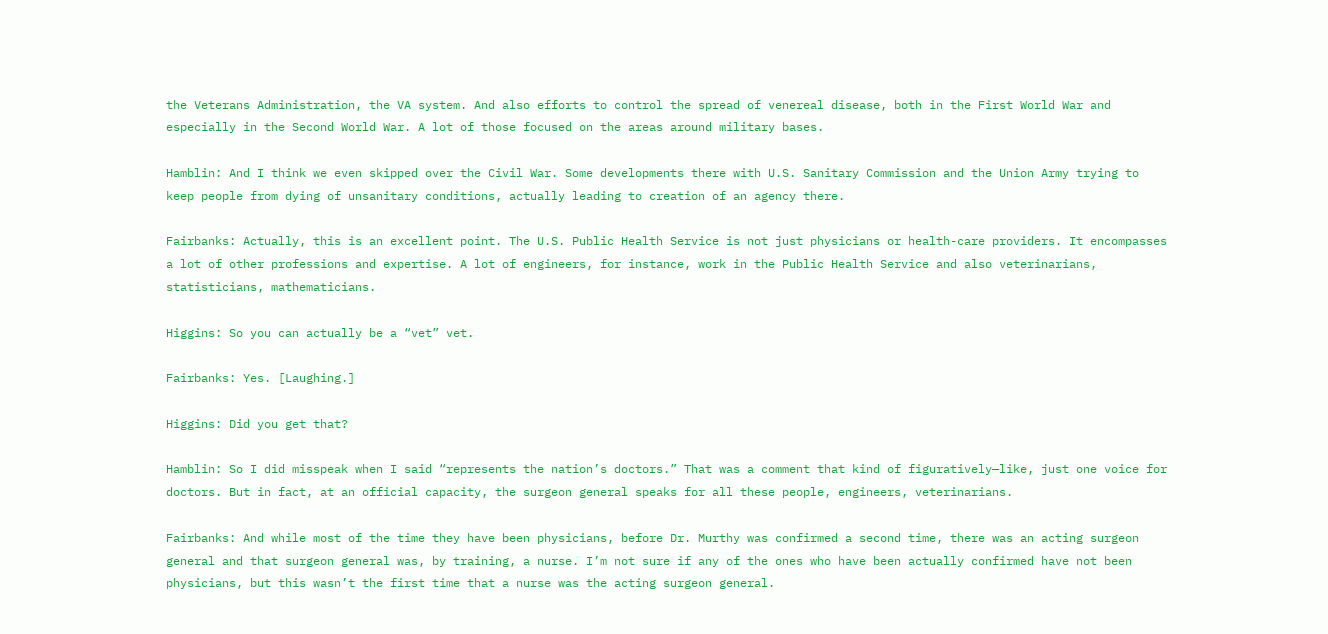the Veterans Administration, the VA system. And also efforts to control the spread of venereal disease, both in the First World War and especially in the Second World War. A lot of those focused on the areas around military bases.

Hamblin: And I think we even skipped over the Civil War. Some developments there with U.S. Sanitary Commission and the Union Army trying to keep people from dying of unsanitary conditions, actually leading to creation of an agency there.

Fairbanks: Actually, this is an excellent point. The U.S. Public Health Service is not just physicians or health-care providers. It encompasses a lot of other professions and expertise. A lot of engineers, for instance, work in the Public Health Service and also veterinarians, statisticians, mathematicians.

Higgins: So you can actually be a “vet” vet.

Fairbanks: Yes. [Laughing.]

Higgins: Did you get that?

Hamblin: So I did misspeak when I said “represents the nation’s doctors.” That was a comment that kind of figuratively—like, just one voice for doctors. But in fact, at an official capacity, the surgeon general speaks for all these people, engineers, veterinarians.

Fairbanks: And while most of the time they have been physicians, before Dr. Murthy was confirmed a second time, there was an acting surgeon general and that surgeon general was, by training, a nurse. I’m not sure if any of the ones who have been actually confirmed have not been physicians, but this wasn’t the first time that a nurse was the acting surgeon general.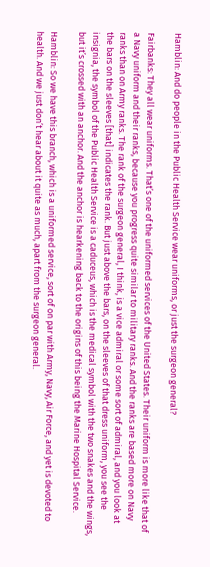Hamblin: And do people in the Public Health Service wear uniforms, or just the surgeon general?

Fairbanks: They all wear uniforms. That’s one of the uniformed services of the United States. Their uniform is more like that of a Navy uniform and their ranks, because you progress quite similar to military ranks. And the ranks are based more on Navy ranks than on Army ranks. The rank of the surgeon general, I think, is a vice admiral or some sort of admiral, and you look at the bars on the sleeves [that] indicates the rank. But just above the bars, on the sleeves of that dress uniform, you see the insignia, the symbol of the Public Health Service is a caduceus, which is the medical symbol with the two snakes and the wings, but it’s crossed with an anchor. And the anchor is hearkening back to the origins of this being the Marine Hospital Service.

Hamblin: So we have this branch, which is a uniformed service, sort of on par with Army, Navy, Air Force, and yet is devoted to health. And we just don’t hear about it quite as much, apart from the surgeon general.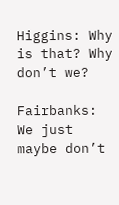Higgins: Why is that? Why don’t we?

Fairbanks: We just maybe don’t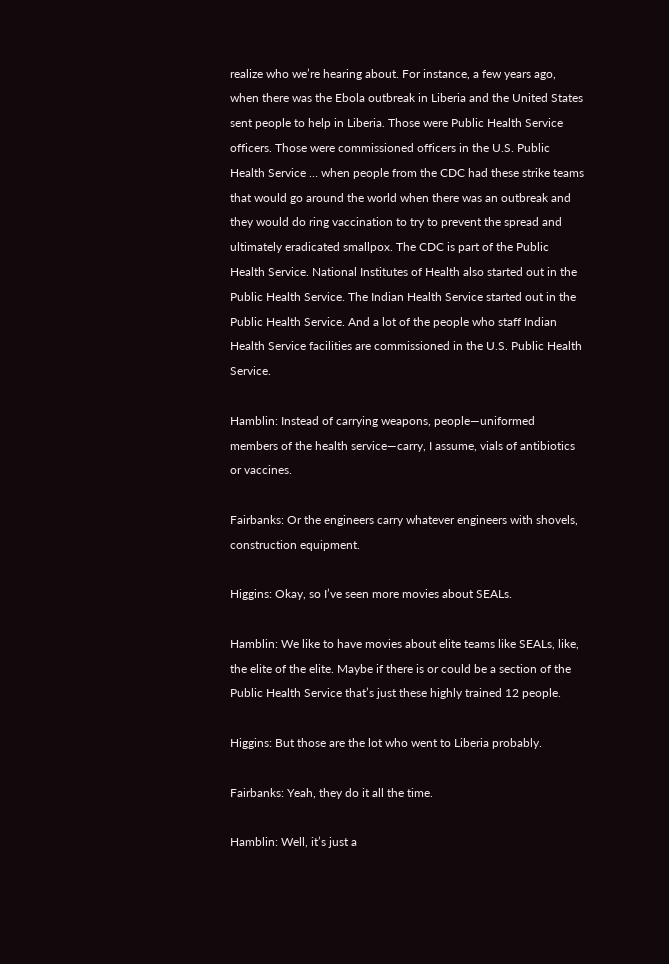realize who we’re hearing about. For instance, a few years ago, when there was the Ebola outbreak in Liberia and the United States sent people to help in Liberia. Those were Public Health Service officers. Those were commissioned officers in the U.S. Public Health Service … when people from the CDC had these strike teams that would go around the world when there was an outbreak and they would do ring vaccination to try to prevent the spread and ultimately eradicated smallpox. The CDC is part of the Public Health Service. National Institutes of Health also started out in the Public Health Service. The Indian Health Service started out in the Public Health Service. And a lot of the people who staff Indian Health Service facilities are commissioned in the U.S. Public Health Service.

Hamblin: Instead of carrying weapons, people—uniformed members of the health service—carry, I assume, vials of antibiotics or vaccines.

Fairbanks: Or the engineers carry whatever engineers with shovels, construction equipment.

Higgins: Okay, so I’ve seen more movies about SEALs.

Hamblin: We like to have movies about elite teams like SEALs, like, the elite of the elite. Maybe if there is or could be a section of the Public Health Service that’s just these highly trained 12 people.

Higgins: But those are the lot who went to Liberia probably.

Fairbanks: Yeah, they do it all the time.

Hamblin: Well, it’s just a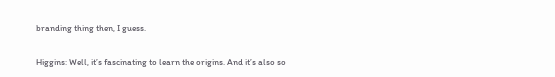branding thing then, I guess.

Higgins: Well, it’s fascinating to learn the origins. And it’s also so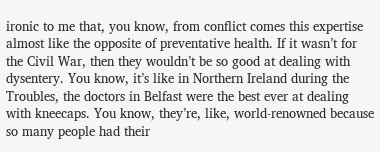ironic to me that, you know, from conflict comes this expertise almost like the opposite of preventative health. If it wasn’t for the Civil War, then they wouldn’t be so good at dealing with dysentery. You know, it’s like in Northern Ireland during the Troubles, the doctors in Belfast were the best ever at dealing with kneecaps. You know, they’re, like, world-renowned because so many people had their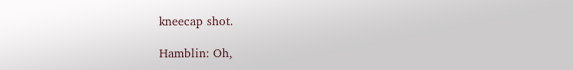kneecap shot.

Hamblin: Oh,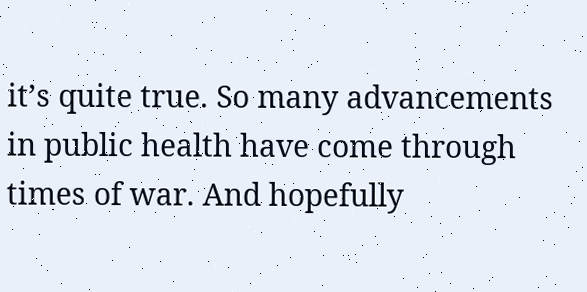it’s quite true. So many advancements in public health have come through times of war. And hopefully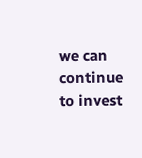we can continue to invest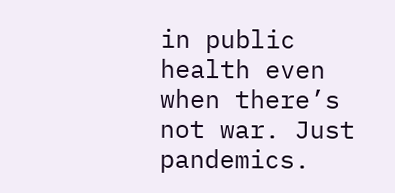in public health even when there’s not war. Just pandemics.